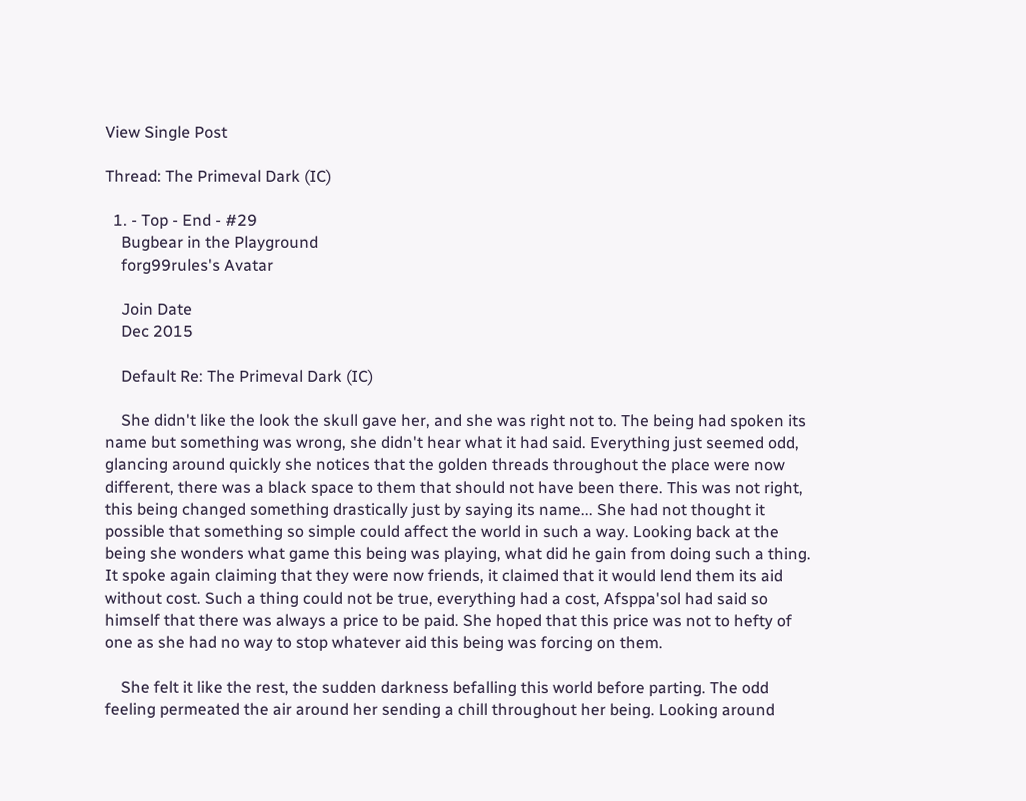View Single Post

Thread: The Primeval Dark (IC)

  1. - Top - End - #29
    Bugbear in the Playground
    forg99rules's Avatar

    Join Date
    Dec 2015

    Default Re: The Primeval Dark (IC)

    She didn't like the look the skull gave her, and she was right not to. The being had spoken its name but something was wrong, she didn't hear what it had said. Everything just seemed odd, glancing around quickly she notices that the golden threads throughout the place were now different, there was a black space to them that should not have been there. This was not right, this being changed something drastically just by saying its name... She had not thought it possible that something so simple could affect the world in such a way. Looking back at the being she wonders what game this being was playing, what did he gain from doing such a thing. It spoke again claiming that they were now friends, it claimed that it would lend them its aid without cost. Such a thing could not be true, everything had a cost, Afsppa'sol had said so himself that there was always a price to be paid. She hoped that this price was not to hefty of one as she had no way to stop whatever aid this being was forcing on them.

    She felt it like the rest, the sudden darkness befalling this world before parting. The odd feeling permeated the air around her sending a chill throughout her being. Looking around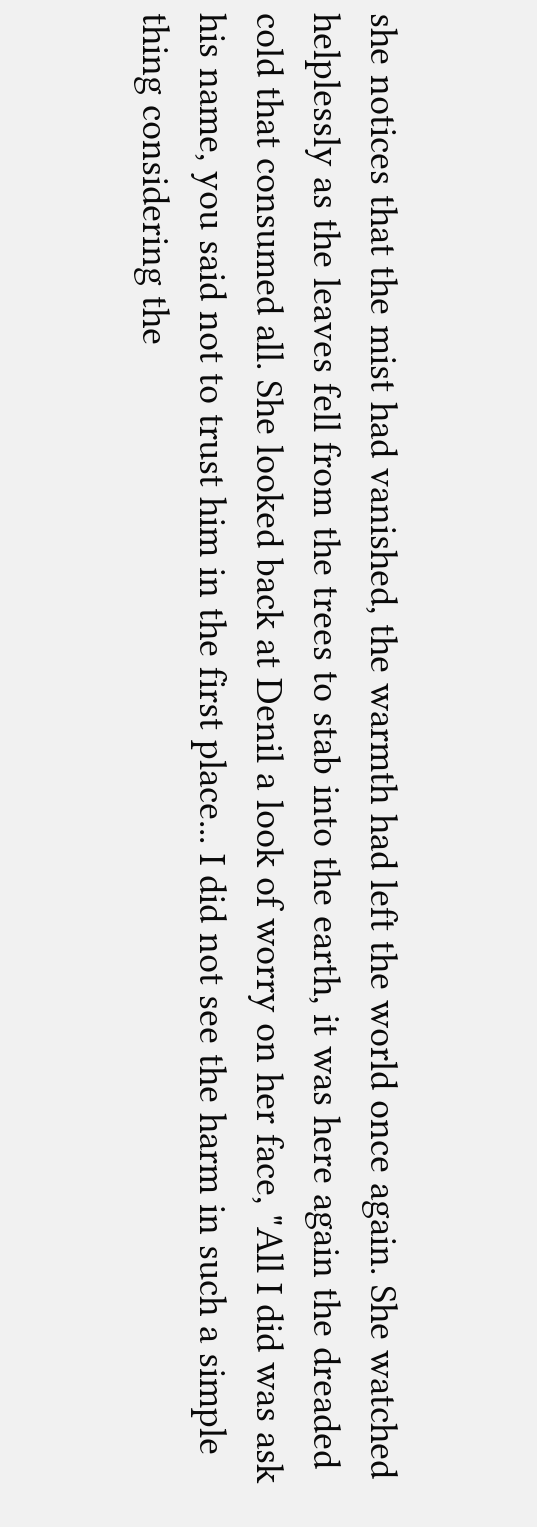she notices that the mist had vanished, the warmth had left the world once again. She watched helplessly as the leaves fell from the trees to stab into the earth, it was here again the dreaded cold that consumed all. She looked back at Denil a look of worry on her face, "All I did was ask his name, you said not to trust him in the first place... I did not see the harm in such a simple thing considering the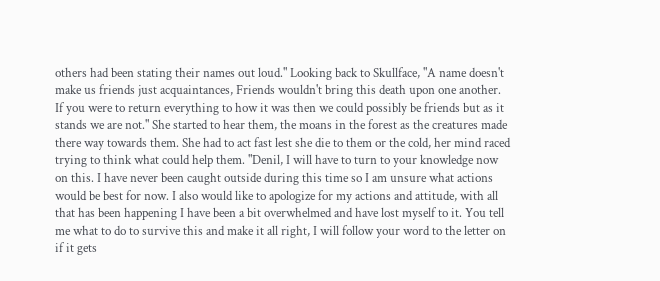others had been stating their names out loud." Looking back to Skullface, "A name doesn't make us friends just acquaintances, Friends wouldn't bring this death upon one another. If you were to return everything to how it was then we could possibly be friends but as it stands we are not." She started to hear them, the moans in the forest as the creatures made there way towards them. She had to act fast lest she die to them or the cold, her mind raced trying to think what could help them. "Denil, I will have to turn to your knowledge now on this. I have never been caught outside during this time so I am unsure what actions would be best for now. I also would like to apologize for my actions and attitude, with all that has been happening I have been a bit overwhelmed and have lost myself to it. You tell me what to do to survive this and make it all right, I will follow your word to the letter on if it gets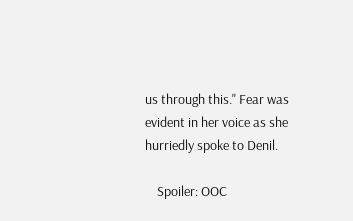us through this." Fear was evident in her voice as she hurriedly spoke to Denil.

    Spoiler: OOC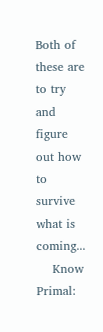Both of these are to try and figure out how to survive what is coming...
    Know Primal: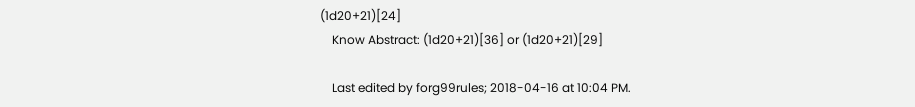(1d20+21)[24]
    Know Abstract: (1d20+21)[36] or (1d20+21)[29]

    Last edited by forg99rules; 2018-04-16 at 10:04 PM.